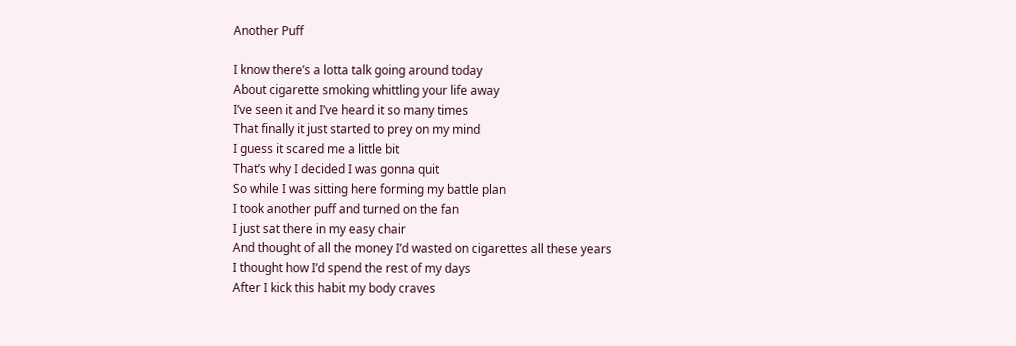Another Puff

I know there’s a lotta talk going around today
About cigarette smoking whittling your life away
I’ve seen it and I’ve heard it so many times
That finally it just started to prey on my mind
I guess it scared me a little bit
That’s why I decided I was gonna quit
So while I was sitting here forming my battle plan
I took another puff and turned on the fan
I just sat there in my easy chair
And thought of all the money I’d wasted on cigarettes all these years
I thought how I’d spend the rest of my days
After I kick this habit my body craves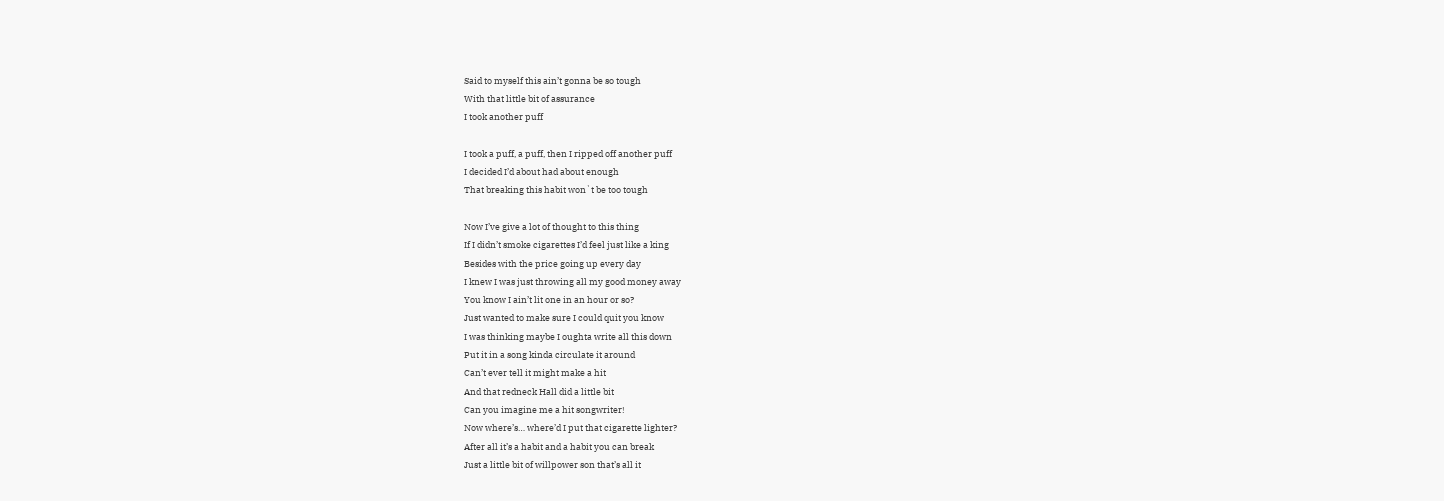Said to myself this ain’t gonna be so tough
With that little bit of assurance
I took another puff

I took a puff, a puff, then I ripped off another puff
I decided I’d about had about enough
That breaking this habit won`t be too tough

Now I’ve give a lot of thought to this thing
If I didn’t smoke cigarettes I’d feel just like a king
Besides with the price going up every day
I knew I was just throwing all my good money away
You know I ain’t lit one in an hour or so?
Just wanted to make sure I could quit you know
I was thinking maybe I oughta write all this down
Put it in a song kinda circulate it around
Can’t ever tell it might make a hit
And that redneck Hall did a little bit
Can you imagine me a hit songwriter!
Now where’s… where’d I put that cigarette lighter?
After all it’s a habit and a habit you can break
Just a little bit of willpower son that’s all it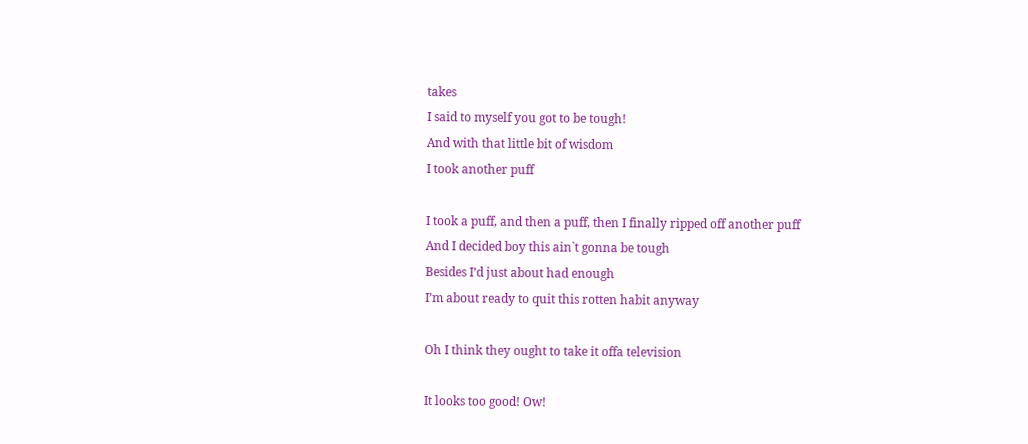takes
I said to myself you got to be tough!
And with that little bit of wisdom
I took another puff

I took a puff, and then a puff, then I finally ripped off another puff
And I decided boy this ain`t gonna be tough
Besides I’d just about had enough
I’m about ready to quit this rotten habit anyway

Oh I think they ought to take it offa television

It looks too good! Ow!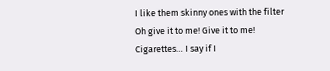I like them skinny ones with the filter
Oh give it to me! Give it to me!
Cigarettes… I say if I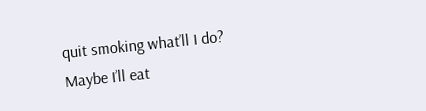quit smoking what’ll I do?
Maybe I’ll eat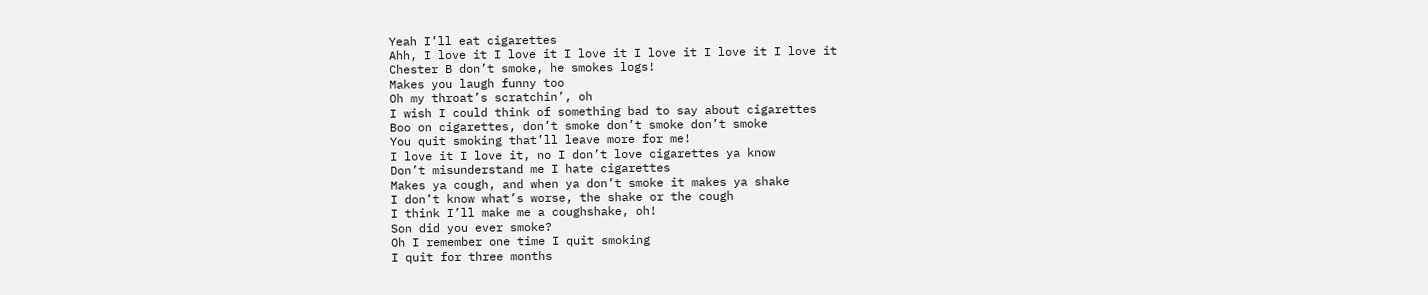Yeah I’ll eat cigarettes
Ahh, I love it I love it I love it I love it I love it I love it
Chester B don’t smoke, he smokes logs!
Makes you laugh funny too
Oh my throat’s scratchin’, oh
I wish I could think of something bad to say about cigarettes
Boo on cigarettes, don’t smoke don’t smoke don’t smoke
You quit smoking that’ll leave more for me!
I love it I love it, no I don’t love cigarettes ya know
Don’t misunderstand me I hate cigarettes
Makes ya cough, and when ya don’t smoke it makes ya shake
I don’t know what’s worse, the shake or the cough
I think I’ll make me a coughshake, oh!
Son did you ever smoke?
Oh I remember one time I quit smoking
I quit for three months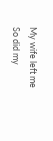My wife left me
So did my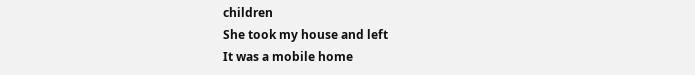children
She took my house and left
It was a mobile home